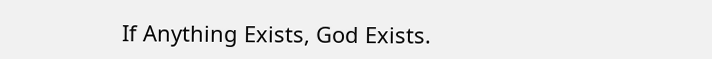If Anything Exists, God Exists.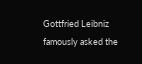Gottfried Leibniz famously asked the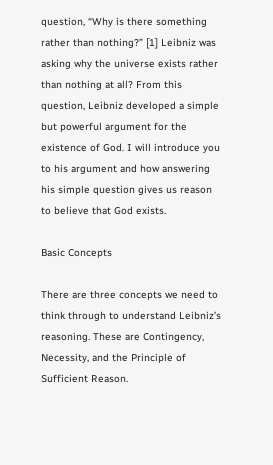question, “Why is there something rather than nothing?” [1] Leibniz was asking why the universe exists rather than nothing at all? From this question, Leibniz developed a simple but powerful argument for the existence of God. I will introduce you to his argument and how answering his simple question gives us reason to believe that God exists.

Basic Concepts

There are three concepts we need to think through to understand Leibniz’s reasoning. These are Contingency, Necessity, and the Principle of Sufficient Reason.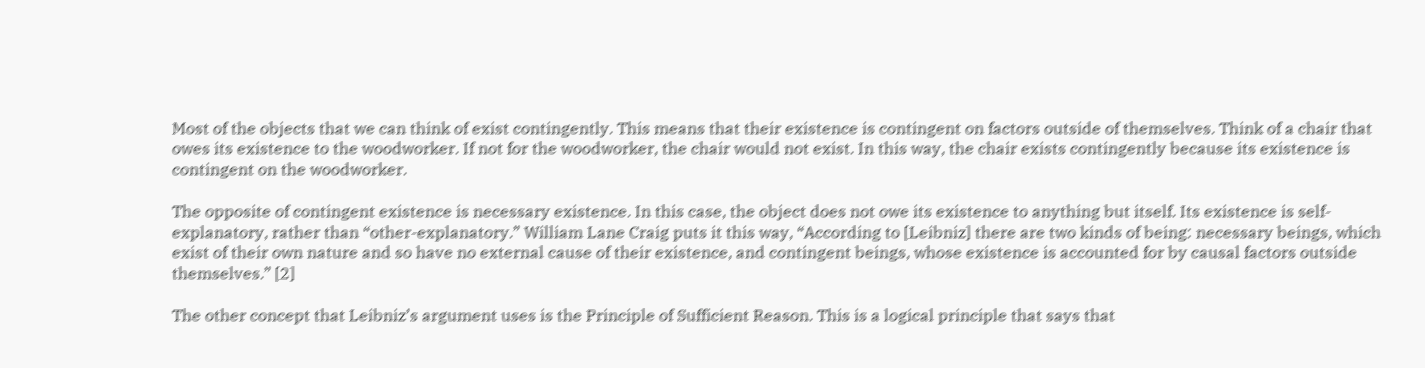Most of the objects that we can think of exist contingently. This means that their existence is contingent on factors outside of themselves. Think of a chair that owes its existence to the woodworker. If not for the woodworker, the chair would not exist. In this way, the chair exists contingently because its existence is contingent on the woodworker.

The opposite of contingent existence is necessary existence. In this case, the object does not owe its existence to anything but itself. Its existence is self-explanatory, rather than “other-explanatory.” William Lane Craig puts it this way, “According to [Leibniz] there are two kinds of being: necessary beings, which exist of their own nature and so have no external cause of their existence, and contingent beings, whose existence is accounted for by causal factors outside themselves.” [2]

The other concept that Leibniz’s argument uses is the Principle of Sufficient Reason. This is a logical principle that says that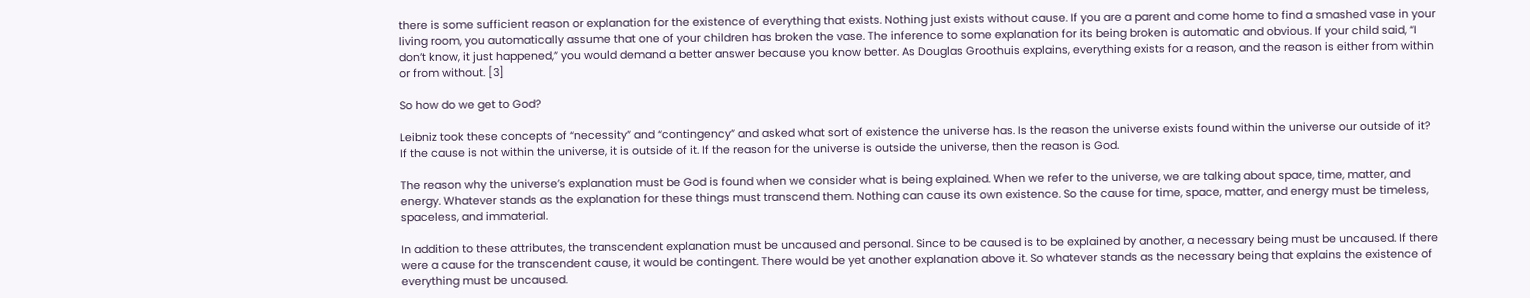there is some sufficient reason or explanation for the existence of everything that exists. Nothing just exists without cause. If you are a parent and come home to find a smashed vase in your living room, you automatically assume that one of your children has broken the vase. The inference to some explanation for its being broken is automatic and obvious. If your child said, “I don’t know, it just happened,” you would demand a better answer because you know better. As Douglas Groothuis explains, everything exists for a reason, and the reason is either from within or from without. [3]

So how do we get to God?

Leibniz took these concepts of “necessity” and “contingency” and asked what sort of existence the universe has. Is the reason the universe exists found within the universe our outside of it? If the cause is not within the universe, it is outside of it. If the reason for the universe is outside the universe, then the reason is God.

The reason why the universe’s explanation must be God is found when we consider what is being explained. When we refer to the universe, we are talking about space, time, matter, and energy. Whatever stands as the explanation for these things must transcend them. Nothing can cause its own existence. So the cause for time, space, matter, and energy must be timeless, spaceless, and immaterial.

In addition to these attributes, the transcendent explanation must be uncaused and personal. Since to be caused is to be explained by another, a necessary being must be uncaused. If there were a cause for the transcendent cause, it would be contingent. There would be yet another explanation above it. So whatever stands as the necessary being that explains the existence of everything must be uncaused.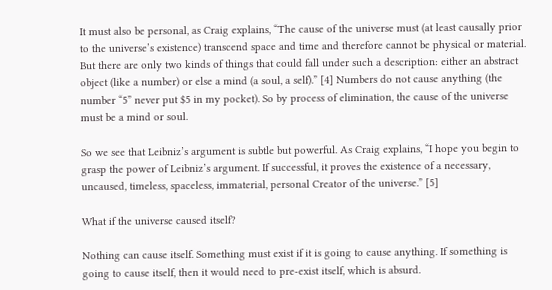It must also be personal, as Craig explains, “The cause of the universe must (at least causally prior to the universe’s existence) transcend space and time and therefore cannot be physical or material. But there are only two kinds of things that could fall under such a description: either an abstract object (like a number) or else a mind (a soul, a self).” [4] Numbers do not cause anything (the number “5” never put $5 in my pocket). So by process of elimination, the cause of the universe must be a mind or soul.

So we see that Leibniz’s argument is subtle but powerful. As Craig explains, “I hope you begin to grasp the power of Leibniz’s argument. If successful, it proves the existence of a necessary, uncaused, timeless, spaceless, immaterial, personal Creator of the universe.” [5]

What if the universe caused itself?

Nothing can cause itself. Something must exist if it is going to cause anything. If something is going to cause itself, then it would need to pre-exist itself, which is absurd.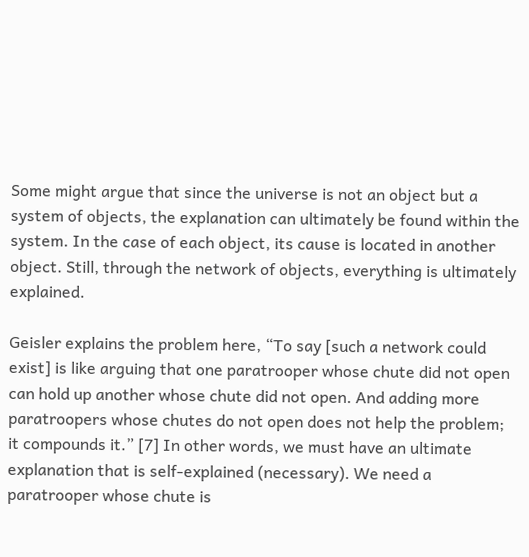Some might argue that since the universe is not an object but a system of objects, the explanation can ultimately be found within the system. In the case of each object, its cause is located in another object. Still, through the network of objects, everything is ultimately explained.

Geisler explains the problem here, “To say [such a network could exist] is like arguing that one paratrooper whose chute did not open can hold up another whose chute did not open. And adding more paratroopers whose chutes do not open does not help the problem; it compounds it.” [7] In other words, we must have an ultimate explanation that is self-explained (necessary). We need a paratrooper whose chute is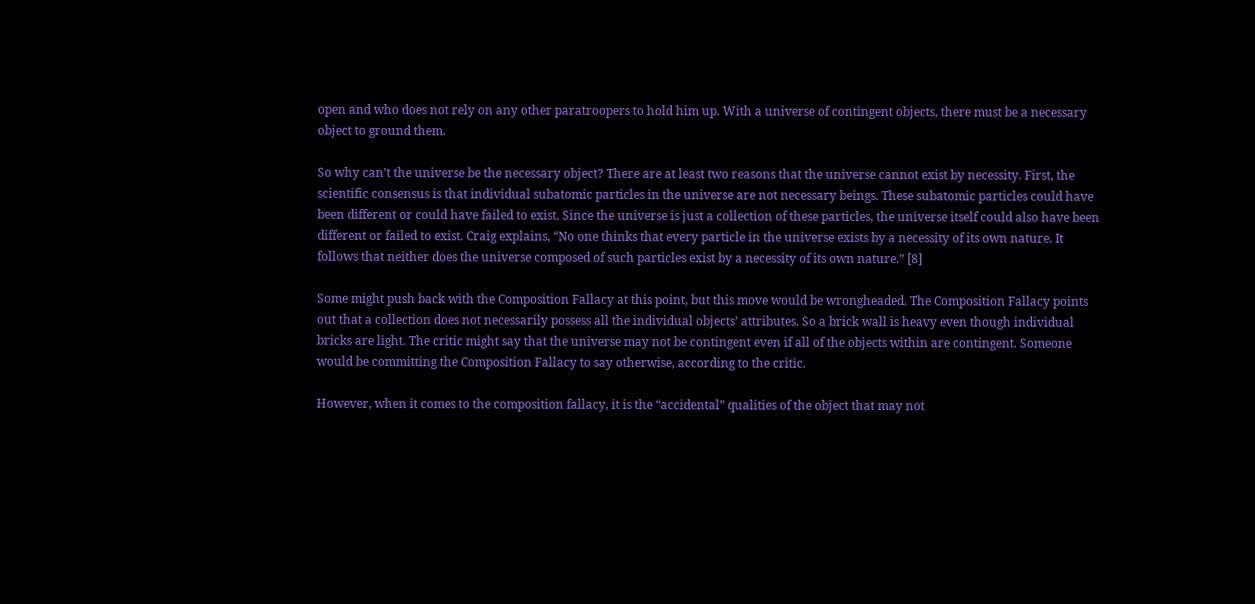open and who does not rely on any other paratroopers to hold him up. With a universe of contingent objects, there must be a necessary object to ground them.

So why can’t the universe be the necessary object? There are at least two reasons that the universe cannot exist by necessity. First, the scientific consensus is that individual subatomic particles in the universe are not necessary beings. These subatomic particles could have been different or could have failed to exist. Since the universe is just a collection of these particles, the universe itself could also have been different or failed to exist. Craig explains, “No one thinks that every particle in the universe exists by a necessity of its own nature. It follows that neither does the universe composed of such particles exist by a necessity of its own nature.” [8]

Some might push back with the Composition Fallacy at this point, but this move would be wrongheaded. The Composition Fallacy points out that a collection does not necessarily possess all the individual objects’ attributes. So a brick wall is heavy even though individual bricks are light. The critic might say that the universe may not be contingent even if all of the objects within are contingent. Someone would be committing the Composition Fallacy to say otherwise, according to the critic.

However, when it comes to the composition fallacy, it is the “accidental” qualities of the object that may not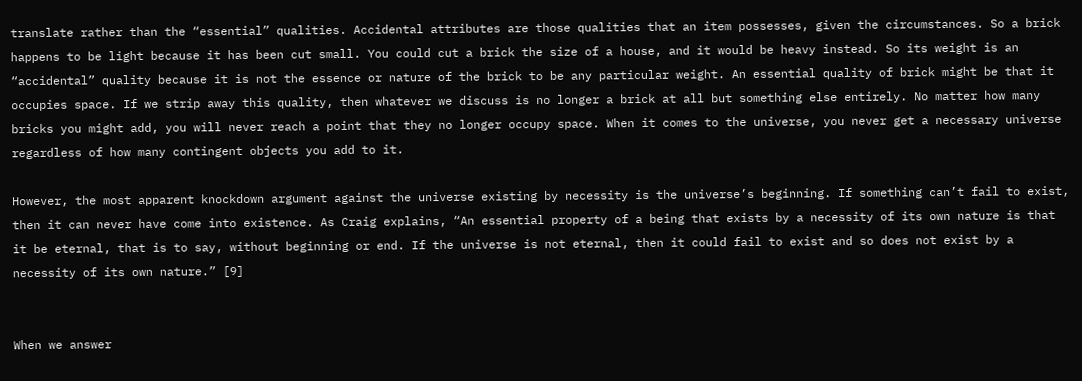translate rather than the “essential” qualities. Accidental attributes are those qualities that an item possesses, given the circumstances. So a brick happens to be light because it has been cut small. You could cut a brick the size of a house, and it would be heavy instead. So its weight is an “accidental” quality because it is not the essence or nature of the brick to be any particular weight. An essential quality of brick might be that it occupies space. If we strip away this quality, then whatever we discuss is no longer a brick at all but something else entirely. No matter how many bricks you might add, you will never reach a point that they no longer occupy space. When it comes to the universe, you never get a necessary universe regardless of how many contingent objects you add to it.

However, the most apparent knockdown argument against the universe existing by necessity is the universe’s beginning. If something can’t fail to exist, then it can never have come into existence. As Craig explains, “An essential property of a being that exists by a necessity of its own nature is that it be eternal, that is to say, without beginning or end. If the universe is not eternal, then it could fail to exist and so does not exist by a necessity of its own nature.” [9]


When we answer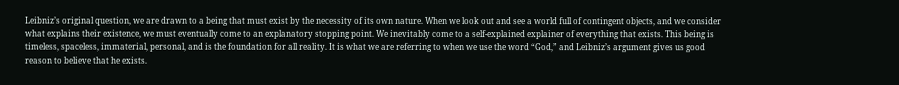Leibniz’s original question, we are drawn to a being that must exist by the necessity of its own nature. When we look out and see a world full of contingent objects, and we consider what explains their existence, we must eventually come to an explanatory stopping point. We inevitably come to a self-explained explainer of everything that exists. This being is timeless, spaceless, immaterial, personal, and is the foundation for all reality. It is what we are referring to when we use the word “God,” and Leibniz’s argument gives us good reason to believe that he exists.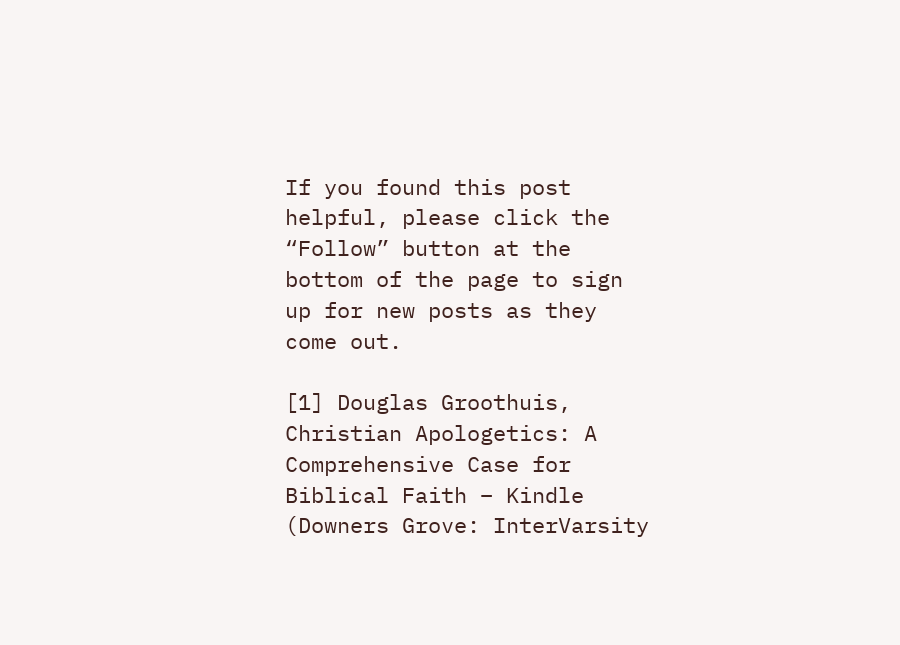If you found this post helpful, please click the “Follow” button at the bottom of the page to sign up for new posts as they come out.

[1] Douglas Groothuis, Christian Apologetics: A Comprehensive Case for Biblical Faith – Kindle (Downers Grove: InterVarsity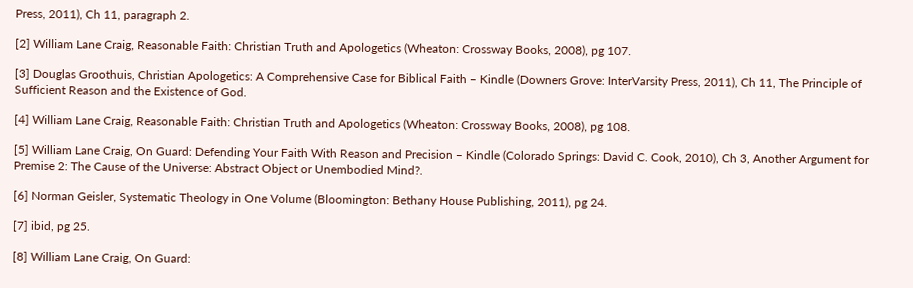Press, 2011), Ch 11, paragraph 2.

[2] William Lane Craig, Reasonable Faith: Christian Truth and Apologetics (Wheaton: Crossway Books, 2008), pg 107.

[3] Douglas Groothuis, Christian Apologetics: A Comprehensive Case for Biblical Faith – Kindle (Downers Grove: InterVarsity Press, 2011), Ch 11, The Principle of Sufficient Reason and the Existence of God.

[4] William Lane Craig, Reasonable Faith: Christian Truth and Apologetics (Wheaton: Crossway Books, 2008), pg 108.

[5] William Lane Craig, On Guard: Defending Your Faith With Reason and Precision – Kindle (Colorado Springs: David C. Cook, 2010), Ch 3, Another Argument for Premise 2: The Cause of the Universe: Abstract Object or Unembodied Mind?.

[6] Norman Geisler, Systematic Theology in One Volume (Bloomington: Bethany House Publishing, 2011), pg 24.

[7] ibid, pg 25.

[8] William Lane Craig, On Guard: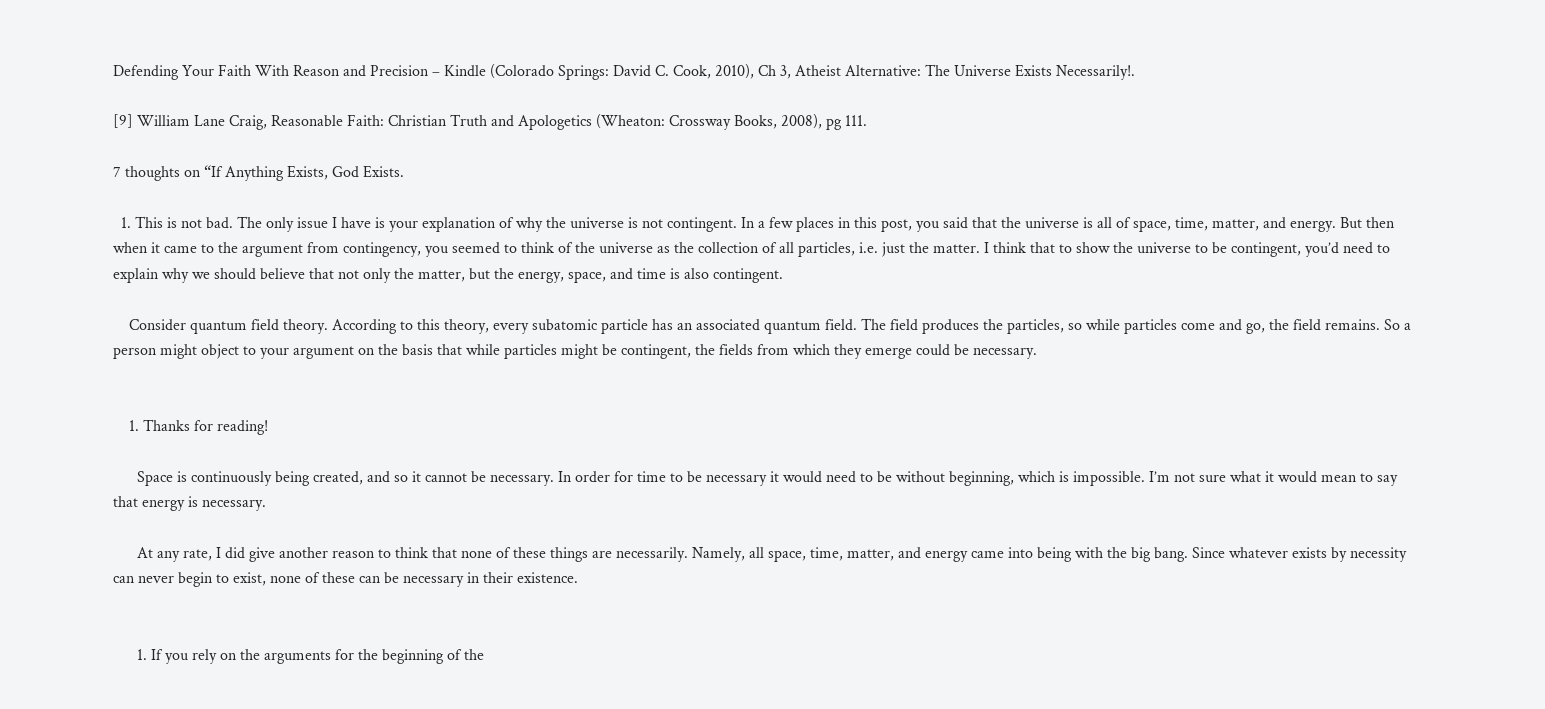Defending Your Faith With Reason and Precision – Kindle (Colorado Springs: David C. Cook, 2010), Ch 3, Atheist Alternative: The Universe Exists Necessarily!.

[9] William Lane Craig, Reasonable Faith: Christian Truth and Apologetics (Wheaton: Crossway Books, 2008), pg 111.

7 thoughts on “If Anything Exists, God Exists.

  1. This is not bad. The only issue I have is your explanation of why the universe is not contingent. In a few places in this post, you said that the universe is all of space, time, matter, and energy. But then when it came to the argument from contingency, you seemed to think of the universe as the collection of all particles, i.e. just the matter. I think that to show the universe to be contingent, you’d need to explain why we should believe that not only the matter, but the energy, space, and time is also contingent.

    Consider quantum field theory. According to this theory, every subatomic particle has an associated quantum field. The field produces the particles, so while particles come and go, the field remains. So a person might object to your argument on the basis that while particles might be contingent, the fields from which they emerge could be necessary.


    1. Thanks for reading!

      Space is continuously being created, and so it cannot be necessary. In order for time to be necessary it would need to be without beginning, which is impossible. I’m not sure what it would mean to say that energy is necessary.

      At any rate, I did give another reason to think that none of these things are necessarily. Namely, all space, time, matter, and energy came into being with the big bang. Since whatever exists by necessity can never begin to exist, none of these can be necessary in their existence.


      1. If you rely on the arguments for the beginning of the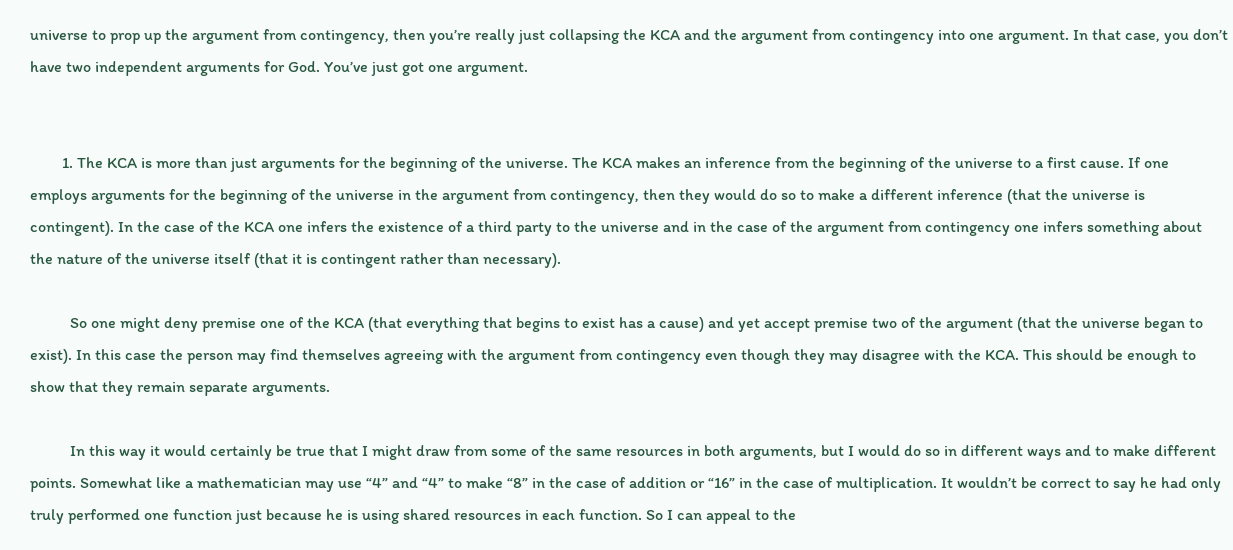universe to prop up the argument from contingency, then you’re really just collapsing the KCA and the argument from contingency into one argument. In that case, you don’t have two independent arguments for God. You’ve just got one argument.


        1. The KCA is more than just arguments for the beginning of the universe. The KCA makes an inference from the beginning of the universe to a first cause. If one employs arguments for the beginning of the universe in the argument from contingency, then they would do so to make a different inference (that the universe is contingent). In the case of the KCA one infers the existence of a third party to the universe and in the case of the argument from contingency one infers something about the nature of the universe itself (that it is contingent rather than necessary).

          So one might deny premise one of the KCA (that everything that begins to exist has a cause) and yet accept premise two of the argument (that the universe began to exist). In this case the person may find themselves agreeing with the argument from contingency even though they may disagree with the KCA. This should be enough to show that they remain separate arguments.

          In this way it would certainly be true that I might draw from some of the same resources in both arguments, but I would do so in different ways and to make different points. Somewhat like a mathematician may use “4” and “4” to make “8” in the case of addition or “16” in the case of multiplication. It wouldn’t be correct to say he had only truly performed one function just because he is using shared resources in each function. So I can appeal to the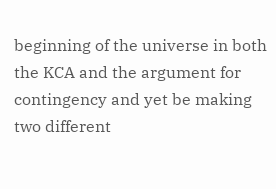beginning of the universe in both the KCA and the argument for contingency and yet be making two different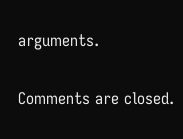arguments.


Comments are closed.